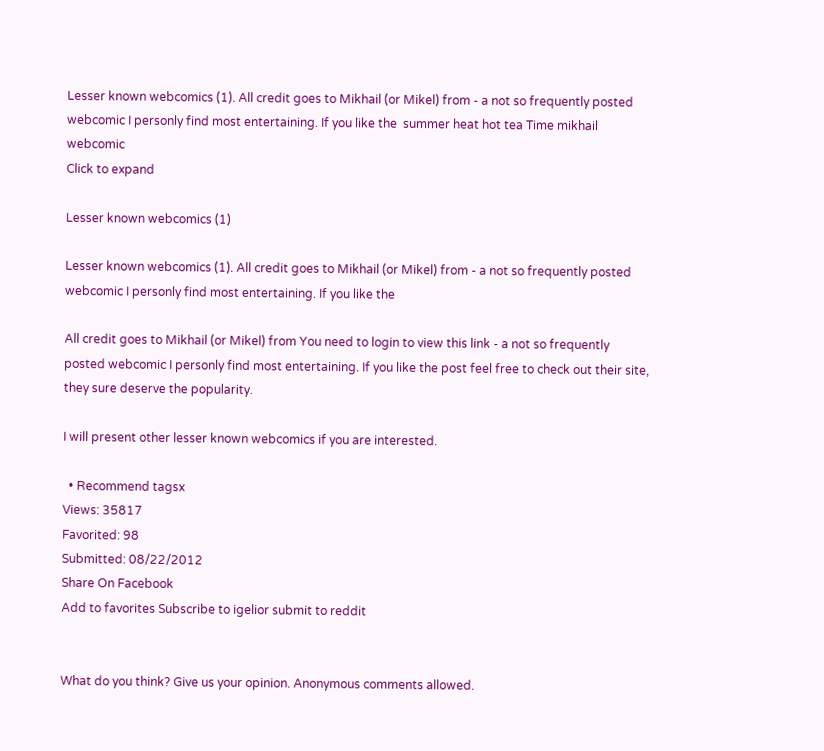Lesser known webcomics (1). All credit goes to Mikhail (or Mikel) from - a not so frequently posted webcomic I personly find most entertaining. If you like the  summer heat hot tea Time mikhail webcomic
Click to expand

Lesser known webcomics (1)

Lesser known webcomics (1). All credit goes to Mikhail (or Mikel) from - a not so frequently posted webcomic I personly find most entertaining. If you like the

All credit goes to Mikhail (or Mikel) from You need to login to view this link - a not so frequently posted webcomic I personly find most entertaining. If you like the post feel free to check out their site, they sure deserve the popularity.

I will present other lesser known webcomics if you are interested.

  • Recommend tagsx
Views: 35817
Favorited: 98
Submitted: 08/22/2012
Share On Facebook
Add to favorites Subscribe to igelior submit to reddit


What do you think? Give us your opinion. Anonymous comments allowed.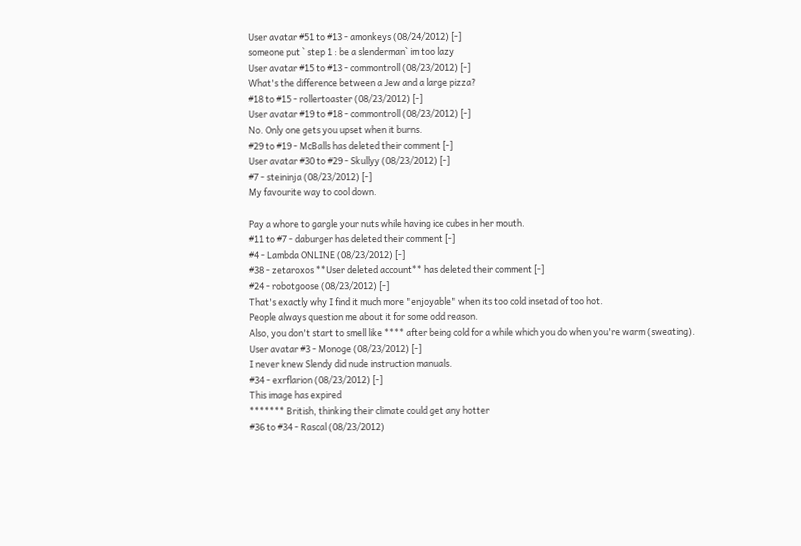User avatar #51 to #13 - amonkeys (08/24/2012) [-]
someone put ` step 1 : be a slenderman` im too lazy
User avatar #15 to #13 - commontroll (08/23/2012) [-]
What's the difference between a Jew and a large pizza?
#18 to #15 - rollertoaster (08/23/2012) [-]
User avatar #19 to #18 - commontroll (08/23/2012) [-]
No. Only one gets you upset when it burns.
#29 to #19 - McBalls has deleted their comment [-]
User avatar #30 to #29 - Skullyy (08/23/2012) [-]
#7 - steininja (08/23/2012) [-]
My favourite way to cool down.

Pay a whore to gargle your nuts while having ice cubes in her mouth.
#11 to #7 - daburger has deleted their comment [-]
#4 - Lambda ONLINE (08/23/2012) [-]
#38 - zetaroxos **User deleted account** has deleted their comment [-]
#24 - robotgoose (08/23/2012) [-]
That's exactly why I find it much more "enjoyable" when its too cold insetad of too hot.
People always question me about it for some odd reason.
Also, you don't start to smell like **** after being cold for a while which you do when you're warm (sweating).
User avatar #3 - Monoge (08/23/2012) [-]
I never knew Slendy did nude instruction manuals.
#34 - exrflarion (08/23/2012) [-]
This image has expired
******* British, thinking their climate could get any hotter
#36 to #34 - Rascal (08/23/2012)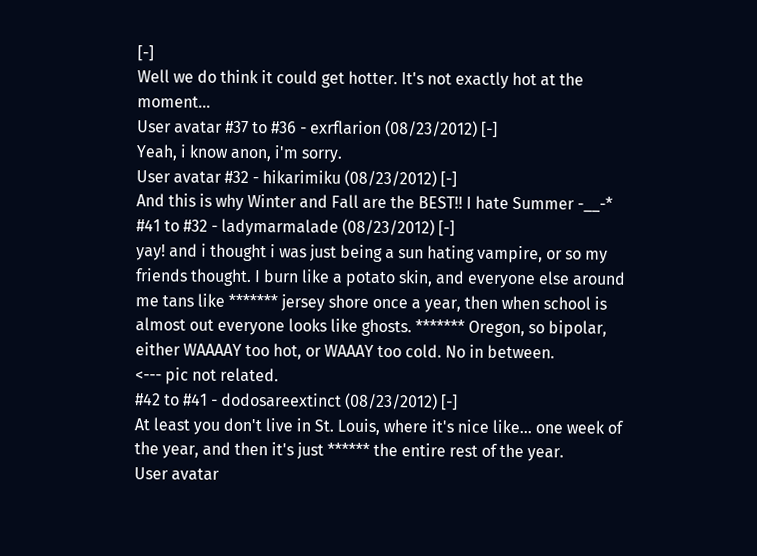[-]
Well we do think it could get hotter. It's not exactly hot at the moment...
User avatar #37 to #36 - exrflarion (08/23/2012) [-]
Yeah, i know anon, i'm sorry.
User avatar #32 - hikarimiku (08/23/2012) [-]
And this is why Winter and Fall are the BEST!! I hate Summer -__-*
#41 to #32 - ladymarmalade (08/23/2012) [-]
yay! and i thought i was just being a sun hating vampire, or so my friends thought. I burn like a potato skin, and everyone else around me tans like ******* jersey shore once a year, then when school is almost out everyone looks like ghosts. ******* Oregon, so bipolar, either WAAAAY too hot, or WAAAY too cold. No in between.
<--- pic not related.
#42 to #41 - dodosareextinct (08/23/2012) [-]
At least you don't live in St. Louis, where it's nice like... one week of the year, and then it's just ****** the entire rest of the year.
User avatar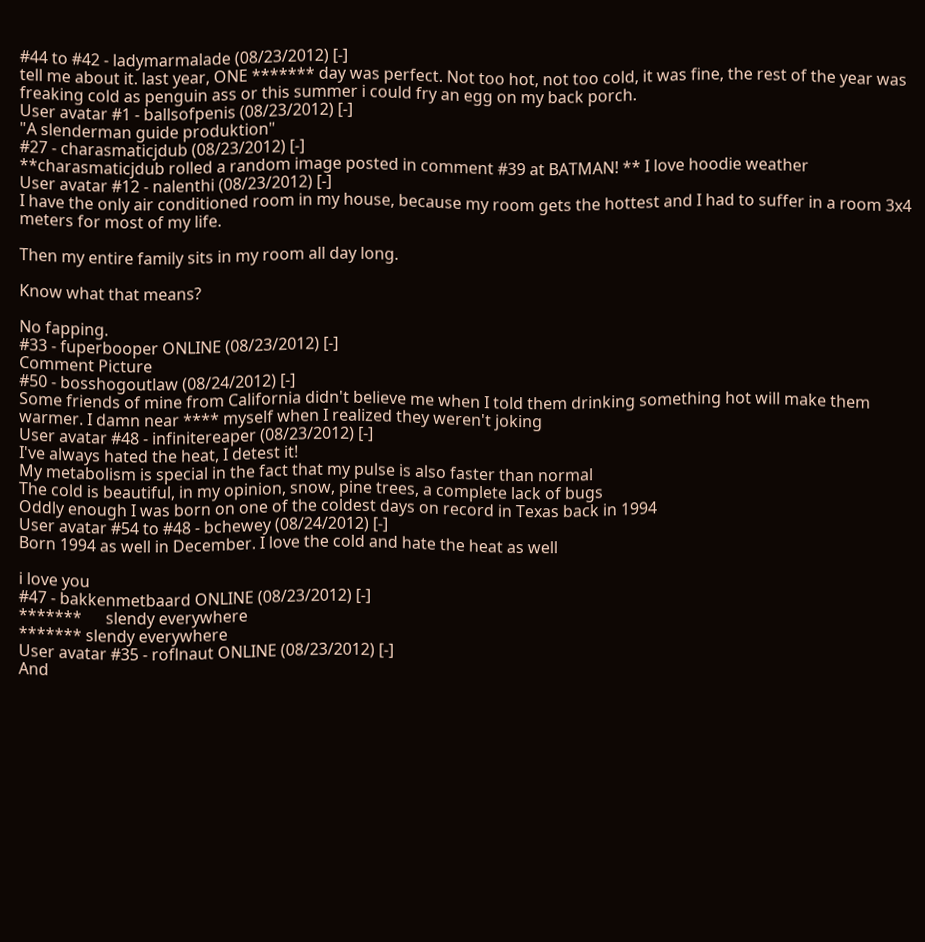#44 to #42 - ladymarmalade (08/23/2012) [-]
tell me about it. last year, ONE ******* day was perfect. Not too hot, not too cold, it was fine, the rest of the year was freaking cold as penguin ass or this summer i could fry an egg on my back porch.
User avatar #1 - ballsofpenis (08/23/2012) [-]
"A slenderman guide produktion"
#27 - charasmaticjdub (08/23/2012) [-]
**charasmaticjdub rolled a random image posted in comment #39 at BATMAN! ** I love hoodie weather
User avatar #12 - nalenthi (08/23/2012) [-]
I have the only air conditioned room in my house, because my room gets the hottest and I had to suffer in a room 3x4 meters for most of my life.

Then my entire family sits in my room all day long.

Know what that means?

No fapping.
#33 - fuperbooper ONLINE (08/23/2012) [-]
Comment Picture
#50 - bosshogoutlaw (08/24/2012) [-]
Some friends of mine from California didn't believe me when I told them drinking something hot will make them warmer. I damn near **** myself when I realized they weren't joking
User avatar #48 - infinitereaper (08/23/2012) [-]
I've always hated the heat, I detest it!
My metabolism is special in the fact that my pulse is also faster than normal
The cold is beautiful, in my opinion, snow, pine trees, a complete lack of bugs
Oddly enough I was born on one of the coldest days on record in Texas back in 1994
User avatar #54 to #48 - bchewey (08/24/2012) [-]
Born 1994 as well in December. I love the cold and hate the heat as well

i love you
#47 - bakkenmetbaard ONLINE (08/23/2012) [-]
*******      slendy everywhere
******* slendy everywhere
User avatar #35 - roflnaut ONLINE (08/23/2012) [-]
And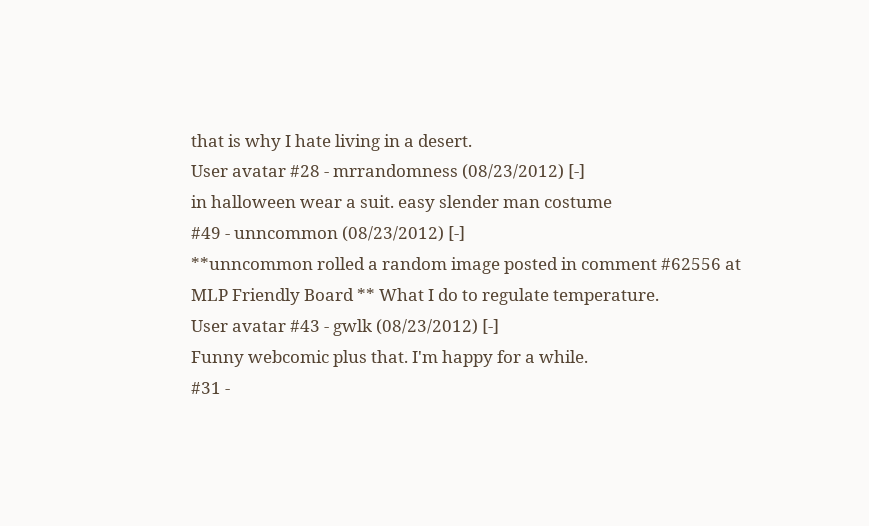that is why I hate living in a desert.
User avatar #28 - mrrandomness (08/23/2012) [-]
in halloween wear a suit. easy slender man costume
#49 - unncommon (08/23/2012) [-]
**unncommon rolled a random image posted in comment #62556 at MLP Friendly Board ** What I do to regulate temperature.
User avatar #43 - gwlk (08/23/2012) [-]
Funny webcomic plus that. I'm happy for a while.
#31 -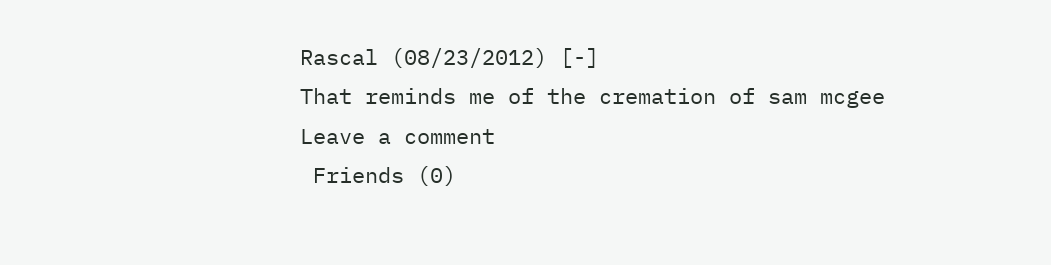Rascal (08/23/2012) [-]
That reminds me of the cremation of sam mcgee
Leave a comment
 Friends (0)